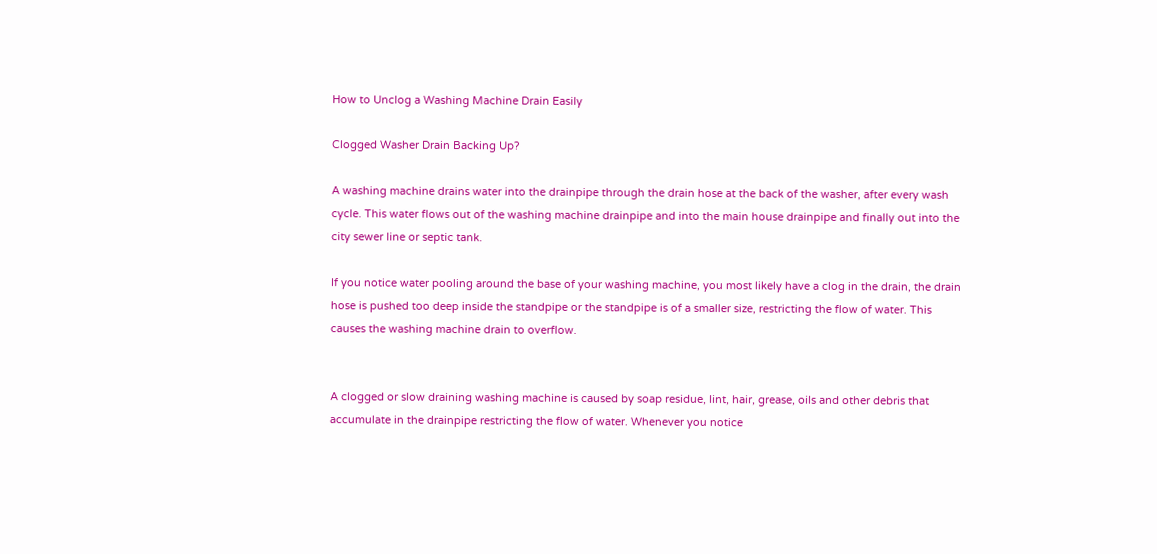How to Unclog a Washing Machine Drain Easily

Clogged Washer Drain Backing Up?

A washing machine drains water into the drainpipe through the drain hose at the back of the washer, after every wash cycle. This water flows out of the washing machine drainpipe and into the main house drainpipe and finally out into the city sewer line or septic tank.

If you notice water pooling around the base of your washing machine, you most likely have a clog in the drain, the drain hose is pushed too deep inside the standpipe or the standpipe is of a smaller size, restricting the flow of water. This causes the washing machine drain to overflow.


A clogged or slow draining washing machine is caused by soap residue, lint, hair, grease, oils and other debris that accumulate in the drainpipe restricting the flow of water. Whenever you notice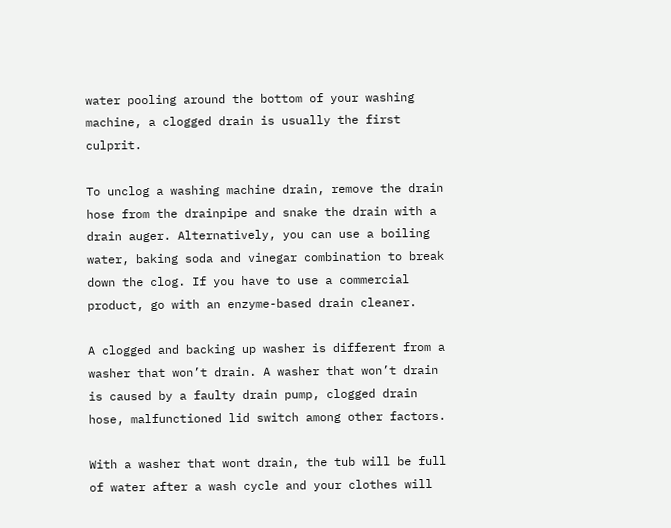water pooling around the bottom of your washing machine, a clogged drain is usually the first culprit.

To unclog a washing machine drain, remove the drain hose from the drainpipe and snake the drain with a drain auger. Alternatively, you can use a boiling water, baking soda and vinegar combination to break down the clog. If you have to use a commercial product, go with an enzyme-based drain cleaner.

A clogged and backing up washer is different from a washer that won’t drain. A washer that won’t drain is caused by a faulty drain pump, clogged drain hose, malfunctioned lid switch among other factors.

With a washer that wont drain, the tub will be full of water after a wash cycle and your clothes will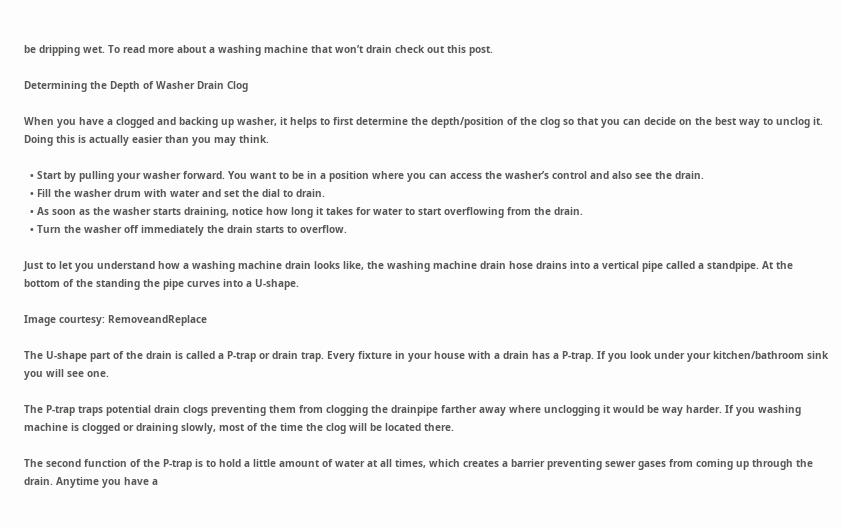be dripping wet. To read more about a washing machine that won’t drain check out this post.

Determining the Depth of Washer Drain Clog

When you have a clogged and backing up washer, it helps to first determine the depth/position of the clog so that you can decide on the best way to unclog it. Doing this is actually easier than you may think.

  • Start by pulling your washer forward. You want to be in a position where you can access the washer’s control and also see the drain.
  • Fill the washer drum with water and set the dial to drain.
  • As soon as the washer starts draining, notice how long it takes for water to start overflowing from the drain.
  • Turn the washer off immediately the drain starts to overflow.

Just to let you understand how a washing machine drain looks like, the washing machine drain hose drains into a vertical pipe called a standpipe. At the bottom of the standing the pipe curves into a U-shape.

Image courtesy: RemoveandReplace

The U-shape part of the drain is called a P-trap or drain trap. Every fixture in your house with a drain has a P-trap. If you look under your kitchen/bathroom sink you will see one.

The P-trap traps potential drain clogs preventing them from clogging the drainpipe farther away where unclogging it would be way harder. If you washing machine is clogged or draining slowly, most of the time the clog will be located there.

The second function of the P-trap is to hold a little amount of water at all times, which creates a barrier preventing sewer gases from coming up through the drain. Anytime you have a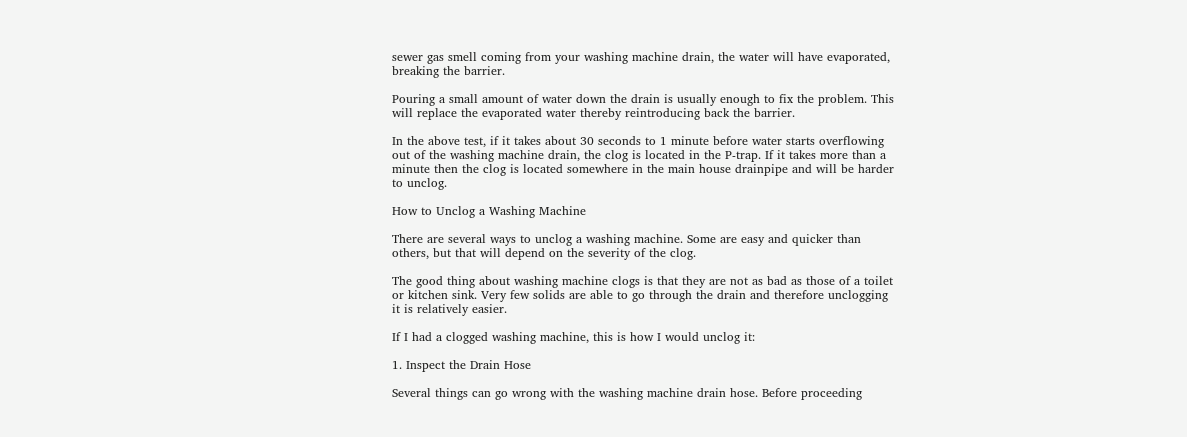sewer gas smell coming from your washing machine drain, the water will have evaporated, breaking the barrier.

Pouring a small amount of water down the drain is usually enough to fix the problem. This will replace the evaporated water thereby reintroducing back the barrier.

In the above test, if it takes about 30 seconds to 1 minute before water starts overflowing out of the washing machine drain, the clog is located in the P-trap. If it takes more than a minute then the clog is located somewhere in the main house drainpipe and will be harder to unclog.

How to Unclog a Washing Machine

There are several ways to unclog a washing machine. Some are easy and quicker than others, but that will depend on the severity of the clog.

The good thing about washing machine clogs is that they are not as bad as those of a toilet or kitchen sink. Very few solids are able to go through the drain and therefore unclogging it is relatively easier.

If I had a clogged washing machine, this is how I would unclog it:

1. Inspect the Drain Hose

Several things can go wrong with the washing machine drain hose. Before proceeding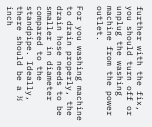further with the fix, you should turn off or unplug the washing machine from the power outlet.

For you washing machine to drain properly, the drain hose needs to be smaller in diameter compared to the standpipe. Ideally, there should be a ½ inch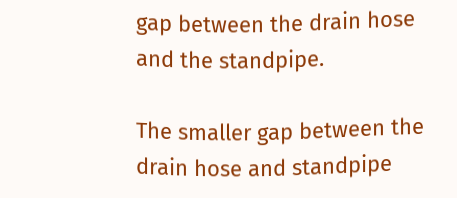gap between the drain hose and the standpipe.

The smaller gap between the drain hose and standpipe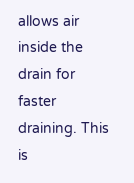allows air inside the drain for faster draining. This is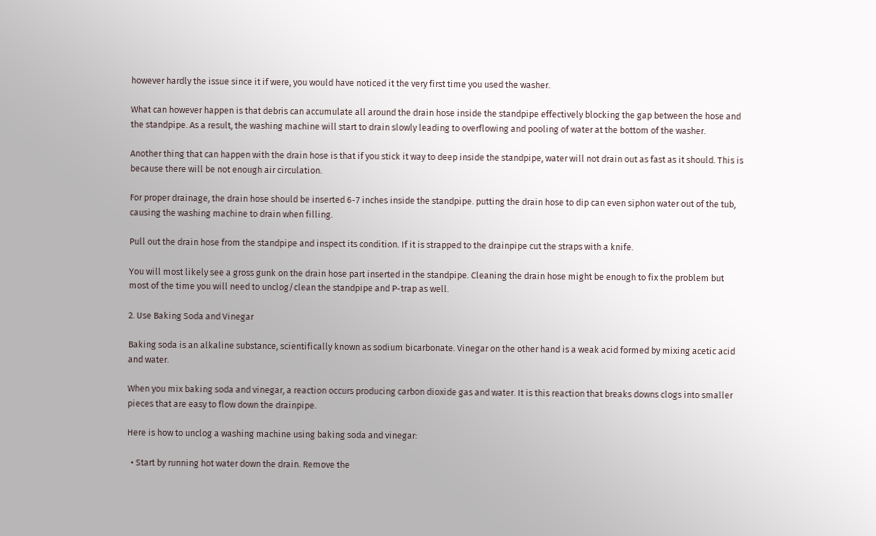however hardly the issue since it if were, you would have noticed it the very first time you used the washer.

What can however happen is that debris can accumulate all around the drain hose inside the standpipe effectively blocking the gap between the hose and the standpipe. As a result, the washing machine will start to drain slowly leading to overflowing and pooling of water at the bottom of the washer.

Another thing that can happen with the drain hose is that if you stick it way to deep inside the standpipe, water will not drain out as fast as it should. This is because there will be not enough air circulation.

For proper drainage, the drain hose should be inserted 6-7 inches inside the standpipe. putting the drain hose to dip can even siphon water out of the tub, causing the washing machine to drain when filling.

Pull out the drain hose from the standpipe and inspect its condition. If it is strapped to the drainpipe cut the straps with a knife.

You will most likely see a gross gunk on the drain hose part inserted in the standpipe. Cleaning the drain hose might be enough to fix the problem but most of the time you will need to unclog/clean the standpipe and P-trap as well.

2. Use Baking Soda and Vinegar

Baking soda is an alkaline substance, scientifically known as sodium bicarbonate. Vinegar on the other hand is a weak acid formed by mixing acetic acid and water.

When you mix baking soda and vinegar, a reaction occurs producing carbon dioxide gas and water. It is this reaction that breaks downs clogs into smaller pieces that are easy to flow down the drainpipe.

Here is how to unclog a washing machine using baking soda and vinegar:

  • Start by running hot water down the drain. Remove the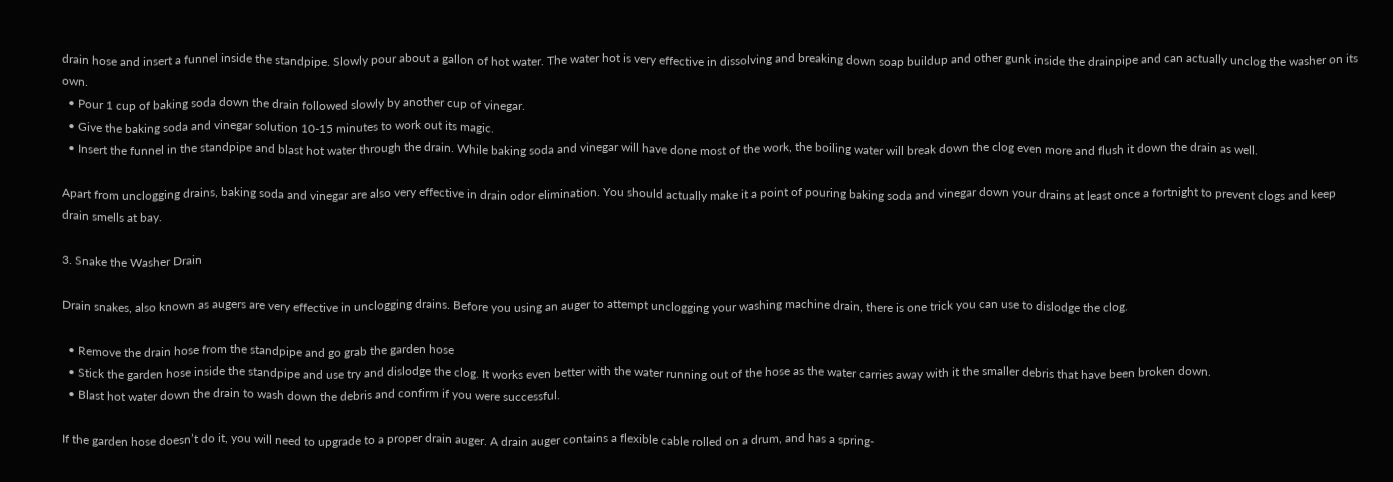drain hose and insert a funnel inside the standpipe. Slowly pour about a gallon of hot water. The water hot is very effective in dissolving and breaking down soap buildup and other gunk inside the drainpipe and can actually unclog the washer on its own.
  • Pour 1 cup of baking soda down the drain followed slowly by another cup of vinegar.
  • Give the baking soda and vinegar solution 10-15 minutes to work out its magic.
  • Insert the funnel in the standpipe and blast hot water through the drain. While baking soda and vinegar will have done most of the work, the boiling water will break down the clog even more and flush it down the drain as well.

Apart from unclogging drains, baking soda and vinegar are also very effective in drain odor elimination. You should actually make it a point of pouring baking soda and vinegar down your drains at least once a fortnight to prevent clogs and keep drain smells at bay.

3. Snake the Washer Drain

Drain snakes, also known as augers are very effective in unclogging drains. Before you using an auger to attempt unclogging your washing machine drain, there is one trick you can use to dislodge the clog.

  • Remove the drain hose from the standpipe and go grab the garden hose
  • Stick the garden hose inside the standpipe and use try and dislodge the clog. It works even better with the water running out of the hose as the water carries away with it the smaller debris that have been broken down.
  • Blast hot water down the drain to wash down the debris and confirm if you were successful.

If the garden hose doesn’t do it, you will need to upgrade to a proper drain auger. A drain auger contains a flexible cable rolled on a drum, and has a spring-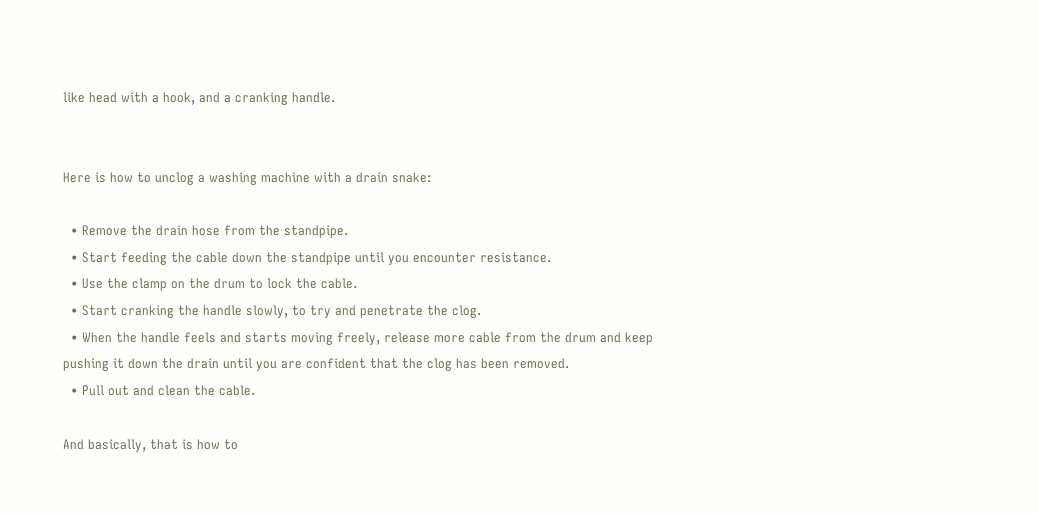like head with a hook, and a cranking handle.


Here is how to unclog a washing machine with a drain snake:

  • Remove the drain hose from the standpipe.
  • Start feeding the cable down the standpipe until you encounter resistance.
  • Use the clamp on the drum to lock the cable.
  • Start cranking the handle slowly, to try and penetrate the clog.
  • When the handle feels and starts moving freely, release more cable from the drum and keep pushing it down the drain until you are confident that the clog has been removed.
  • Pull out and clean the cable.

And basically, that is how to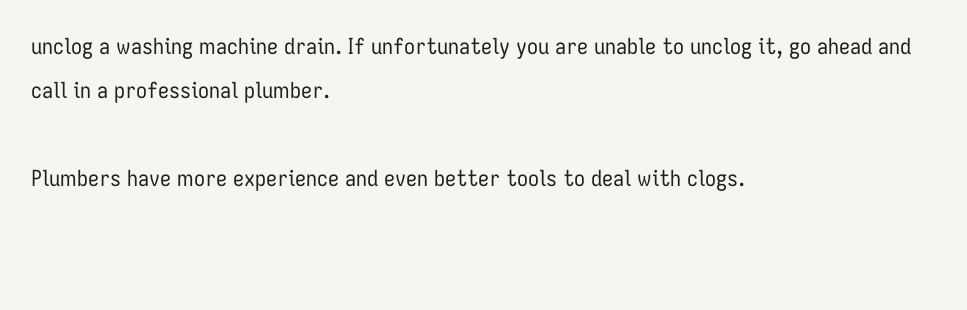unclog a washing machine drain. If unfortunately you are unable to unclog it, go ahead and call in a professional plumber.

Plumbers have more experience and even better tools to deal with clogs.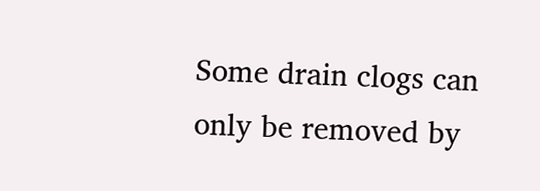Some drain clogs can only be removed by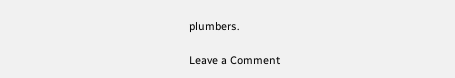plumbers.

Leave a Comment